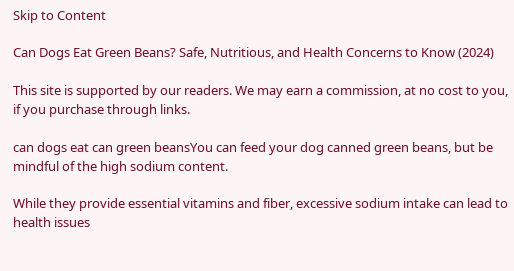Skip to Content

Can Dogs Eat Green Beans? Safe, Nutritious, and Health Concerns to Know (2024)

This site is supported by our readers. We may earn a commission, at no cost to you, if you purchase through links.

can dogs eat can green beansYou can feed your dog canned green beans, but be mindful of the high sodium content.

While they provide essential vitamins and fiber, excessive sodium intake can lead to health issues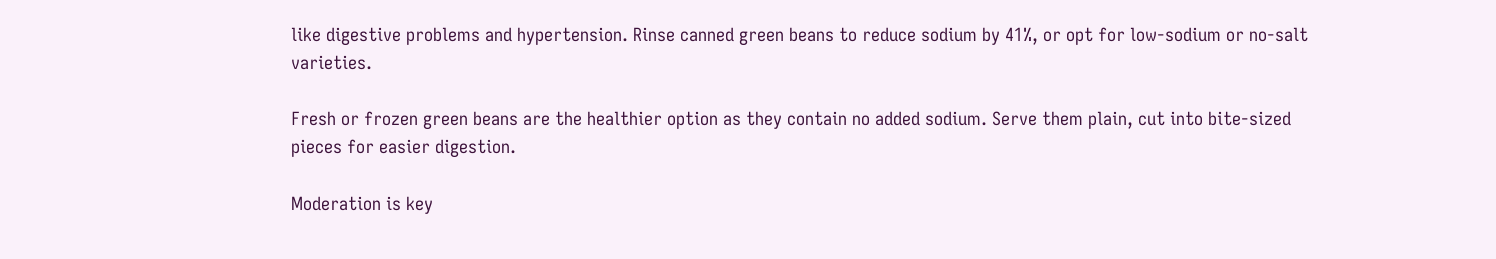like digestive problems and hypertension. Rinse canned green beans to reduce sodium by 41%, or opt for low-sodium or no-salt varieties.

Fresh or frozen green beans are the healthier option as they contain no added sodium. Serve them plain, cut into bite-sized pieces for easier digestion.

Moderation is key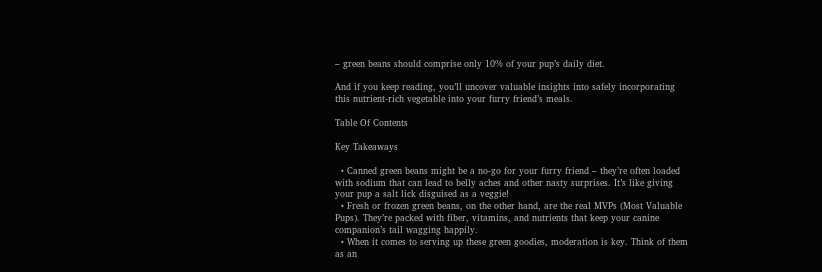– green beans should comprise only 10% of your pup’s daily diet.

And if you keep reading, you’ll uncover valuable insights into safely incorporating this nutrient-rich vegetable into your furry friend’s meals.

Table Of Contents

Key Takeaways

  • Canned green beans might be a no-go for your furry friend – they’re often loaded with sodium that can lead to belly aches and other nasty surprises. It’s like giving your pup a salt lick disguised as a veggie!
  • Fresh or frozen green beans, on the other hand, are the real MVPs (Most Valuable Pups). They’re packed with fiber, vitamins, and nutrients that keep your canine companion’s tail wagging happily.
  • When it comes to serving up these green goodies, moderation is key. Think of them as an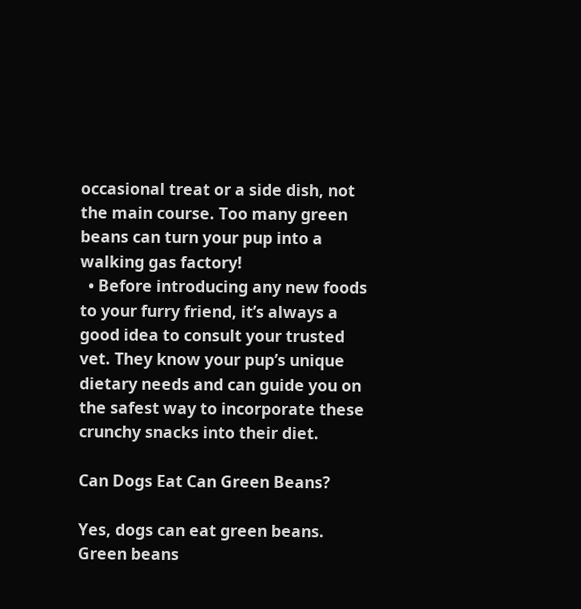occasional treat or a side dish, not the main course. Too many green beans can turn your pup into a walking gas factory!
  • Before introducing any new foods to your furry friend, it’s always a good idea to consult your trusted vet. They know your pup’s unique dietary needs and can guide you on the safest way to incorporate these crunchy snacks into their diet.

Can Dogs Eat Can Green Beans?

Yes, dogs can eat green beans. Green beans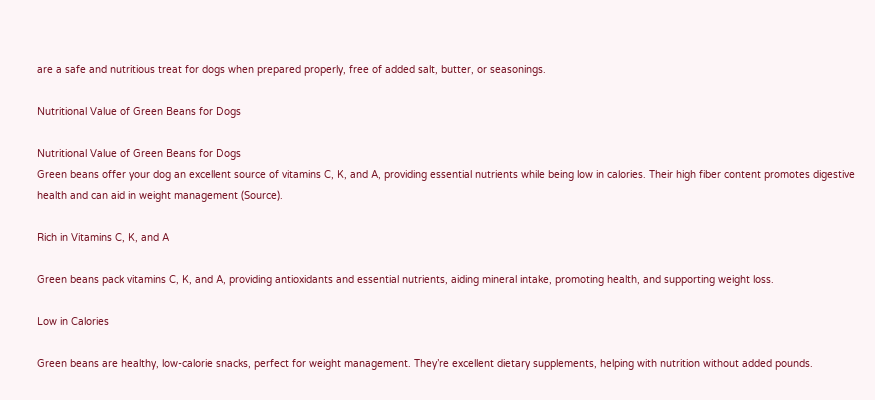are a safe and nutritious treat for dogs when prepared properly, free of added salt, butter, or seasonings.

Nutritional Value of Green Beans for Dogs

Nutritional Value of Green Beans for Dogs
Green beans offer your dog an excellent source of vitamins C, K, and A, providing essential nutrients while being low in calories. Their high fiber content promotes digestive health and can aid in weight management (Source).

Rich in Vitamins C, K, and A

Green beans pack vitamins C, K, and A, providing antioxidants and essential nutrients, aiding mineral intake, promoting health, and supporting weight loss.

Low in Calories

Green beans are healthy, low-calorie snacks, perfect for weight management. They’re excellent dietary supplements, helping with nutrition without added pounds.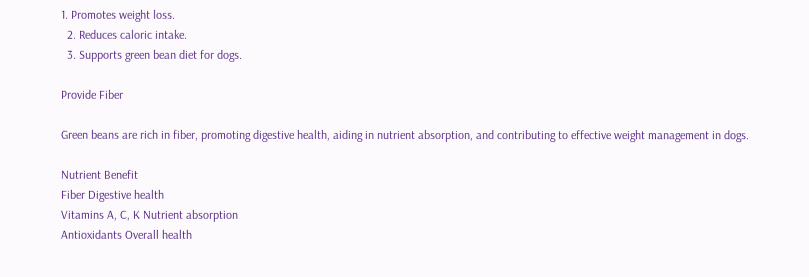1. Promotes weight loss.
  2. Reduces caloric intake.
  3. Supports green bean diet for dogs.

Provide Fiber

Green beans are rich in fiber, promoting digestive health, aiding in nutrient absorption, and contributing to effective weight management in dogs.

Nutrient Benefit
Fiber Digestive health
Vitamins A, C, K Nutrient absorption
Antioxidants Overall health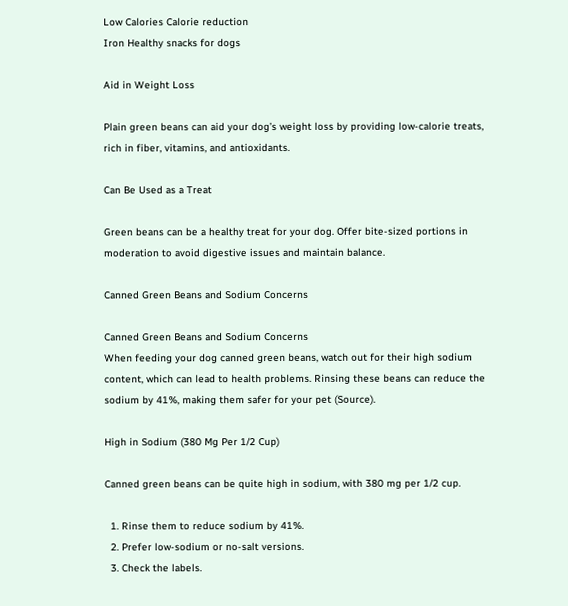Low Calories Calorie reduction
Iron Healthy snacks for dogs

Aid in Weight Loss

Plain green beans can aid your dog’s weight loss by providing low-calorie treats, rich in fiber, vitamins, and antioxidants.

Can Be Used as a Treat

Green beans can be a healthy treat for your dog. Offer bite-sized portions in moderation to avoid digestive issues and maintain balance.

Canned Green Beans and Sodium Concerns

Canned Green Beans and Sodium Concerns
When feeding your dog canned green beans, watch out for their high sodium content, which can lead to health problems. Rinsing these beans can reduce the sodium by 41%, making them safer for your pet (Source).

High in Sodium (380 Mg Per 1/2 Cup)

Canned green beans can be quite high in sodium, with 380 mg per 1/2 cup.

  1. Rinse them to reduce sodium by 41%.
  2. Prefer low-sodium or no-salt versions.
  3. Check the labels.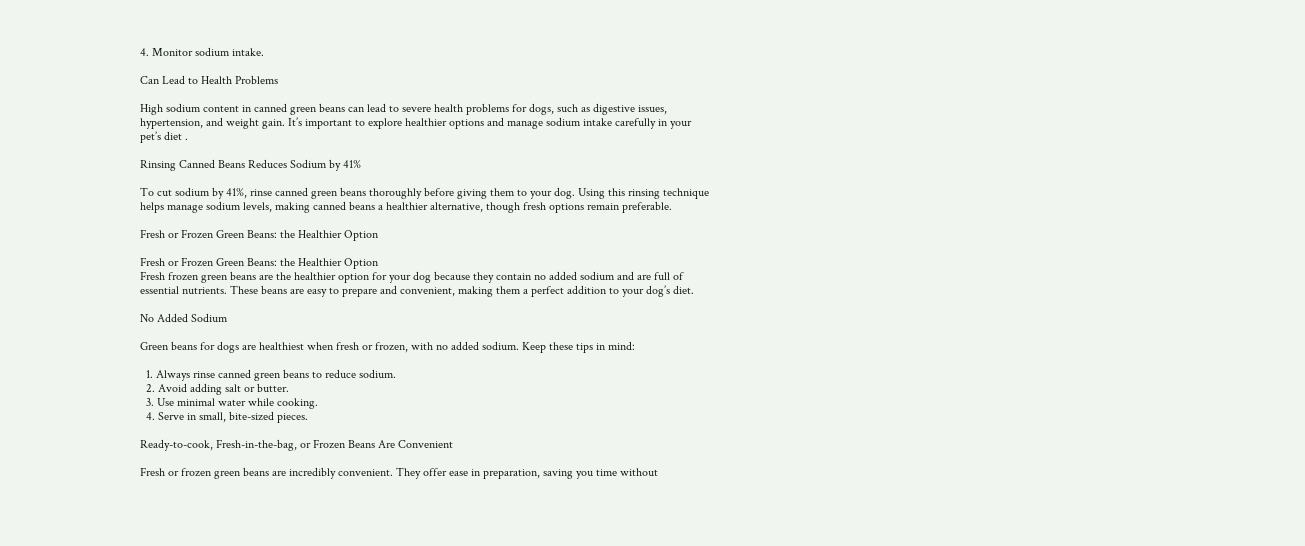4. Monitor sodium intake.

Can Lead to Health Problems

High sodium content in canned green beans can lead to severe health problems for dogs, such as digestive issues, hypertension, and weight gain. It’s important to explore healthier options and manage sodium intake carefully in your pet’s diet .

Rinsing Canned Beans Reduces Sodium by 41%

To cut sodium by 41%, rinse canned green beans thoroughly before giving them to your dog. Using this rinsing technique helps manage sodium levels, making canned beans a healthier alternative, though fresh options remain preferable.

Fresh or Frozen Green Beans: the Healthier Option

Fresh or Frozen Green Beans: the Healthier Option
Fresh frozen green beans are the healthier option for your dog because they contain no added sodium and are full of essential nutrients. These beans are easy to prepare and convenient, making them a perfect addition to your dog’s diet.

No Added Sodium

Green beans for dogs are healthiest when fresh or frozen, with no added sodium. Keep these tips in mind:

  1. Always rinse canned green beans to reduce sodium.
  2. Avoid adding salt or butter.
  3. Use minimal water while cooking.
  4. Serve in small, bite-sized pieces.

Ready-to-cook, Fresh-in-the-bag, or Frozen Beans Are Convenient

Fresh or frozen green beans are incredibly convenient. They offer ease in preparation, saving you time without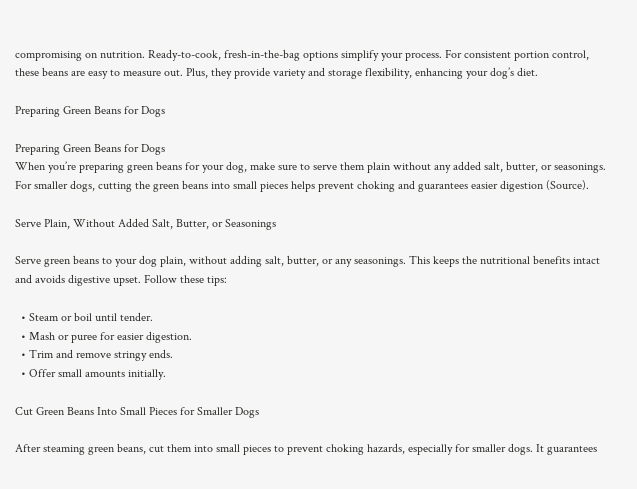compromising on nutrition. Ready-to-cook, fresh-in-the-bag options simplify your process. For consistent portion control, these beans are easy to measure out. Plus, they provide variety and storage flexibility, enhancing your dog’s diet.

Preparing Green Beans for Dogs

Preparing Green Beans for Dogs
When you’re preparing green beans for your dog, make sure to serve them plain without any added salt, butter, or seasonings. For smaller dogs, cutting the green beans into small pieces helps prevent choking and guarantees easier digestion (Source).

Serve Plain, Without Added Salt, Butter, or Seasonings

Serve green beans to your dog plain, without adding salt, butter, or any seasonings. This keeps the nutritional benefits intact and avoids digestive upset. Follow these tips:

  • Steam or boil until tender.
  • Mash or puree for easier digestion.
  • Trim and remove stringy ends.
  • Offer small amounts initially.

Cut Green Beans Into Small Pieces for Smaller Dogs

After steaming green beans, cut them into small pieces to prevent choking hazards, especially for smaller dogs. It guarantees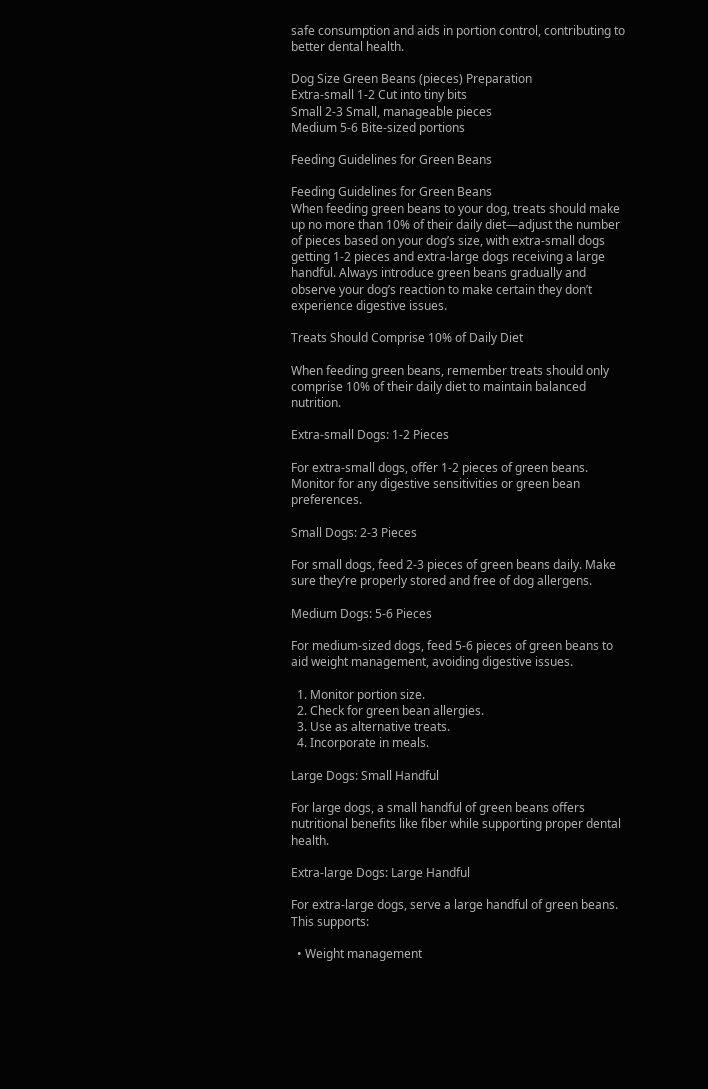safe consumption and aids in portion control, contributing to better dental health.

Dog Size Green Beans (pieces) Preparation
Extra-small 1-2 Cut into tiny bits
Small 2-3 Small, manageable pieces
Medium 5-6 Bite-sized portions

Feeding Guidelines for Green Beans

Feeding Guidelines for Green Beans
When feeding green beans to your dog, treats should make up no more than 10% of their daily diet—adjust the number of pieces based on your dog’s size, with extra-small dogs getting 1-2 pieces and extra-large dogs receiving a large handful. Always introduce green beans gradually and observe your dog’s reaction to make certain they don’t experience digestive issues.

Treats Should Comprise 10% of Daily Diet

When feeding green beans, remember treats should only comprise 10% of their daily diet to maintain balanced nutrition.

Extra-small Dogs: 1-2 Pieces

For extra-small dogs, offer 1-2 pieces of green beans. Monitor for any digestive sensitivities or green bean preferences.

Small Dogs: 2-3 Pieces

For small dogs, feed 2-3 pieces of green beans daily. Make sure they’re properly stored and free of dog allergens.

Medium Dogs: 5-6 Pieces

For medium-sized dogs, feed 5-6 pieces of green beans to aid weight management, avoiding digestive issues.

  1. Monitor portion size.
  2. Check for green bean allergies.
  3. Use as alternative treats.
  4. Incorporate in meals.

Large Dogs: Small Handful

For large dogs, a small handful of green beans offers nutritional benefits like fiber while supporting proper dental health.

Extra-large Dogs: Large Handful

For extra-large dogs, serve a large handful of green beans. This supports:

  • Weight management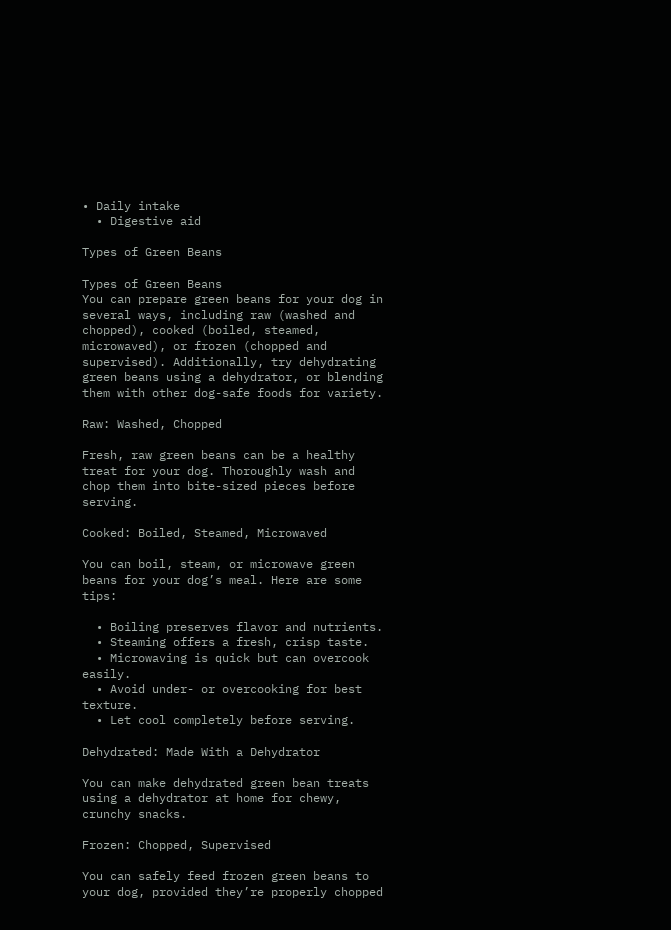• Daily intake
  • Digestive aid

Types of Green Beans

Types of Green Beans
You can prepare green beans for your dog in several ways, including raw (washed and chopped), cooked (boiled, steamed, microwaved), or frozen (chopped and supervised). Additionally, try dehydrating green beans using a dehydrator, or blending them with other dog-safe foods for variety.

Raw: Washed, Chopped

Fresh, raw green beans can be a healthy treat for your dog. Thoroughly wash and chop them into bite-sized pieces before serving.

Cooked: Boiled, Steamed, Microwaved

You can boil, steam, or microwave green beans for your dog’s meal. Here are some tips:

  • Boiling preserves flavor and nutrients.
  • Steaming offers a fresh, crisp taste.
  • Microwaving is quick but can overcook easily.
  • Avoid under- or overcooking for best texture.
  • Let cool completely before serving.

Dehydrated: Made With a Dehydrator

You can make dehydrated green bean treats using a dehydrator at home for chewy, crunchy snacks.

Frozen: Chopped, Supervised

You can safely feed frozen green beans to your dog, provided they’re properly chopped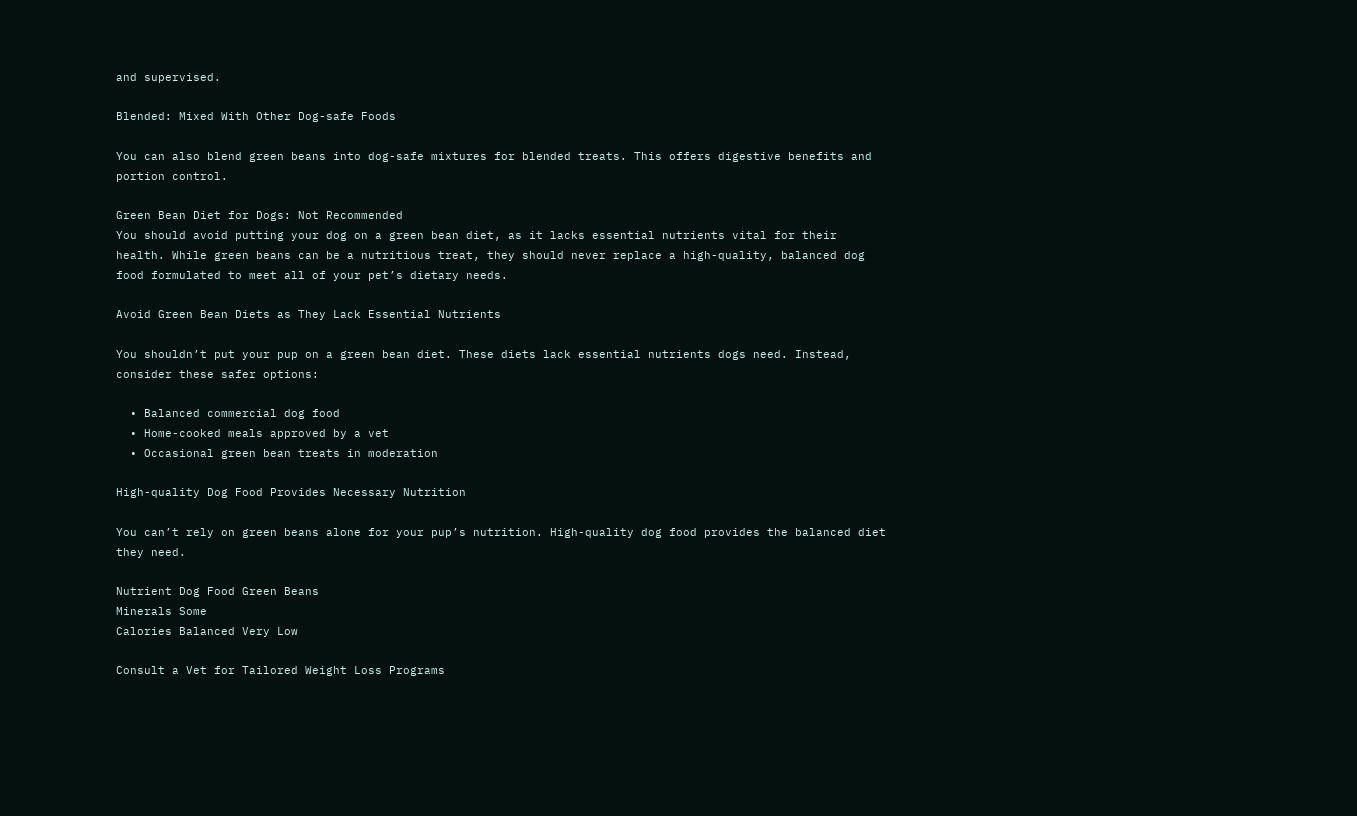and supervised.

Blended: Mixed With Other Dog-safe Foods

You can also blend green beans into dog-safe mixtures for blended treats. This offers digestive benefits and portion control.

Green Bean Diet for Dogs: Not Recommended
You should avoid putting your dog on a green bean diet, as it lacks essential nutrients vital for their health. While green beans can be a nutritious treat, they should never replace a high-quality, balanced dog food formulated to meet all of your pet’s dietary needs.

Avoid Green Bean Diets as They Lack Essential Nutrients

You shouldn’t put your pup on a green bean diet. These diets lack essential nutrients dogs need. Instead, consider these safer options:

  • Balanced commercial dog food
  • Home-cooked meals approved by a vet
  • Occasional green bean treats in moderation

High-quality Dog Food Provides Necessary Nutrition

You can’t rely on green beans alone for your pup’s nutrition. High-quality dog food provides the balanced diet they need.

Nutrient Dog Food Green Beans
Minerals Some
Calories Balanced Very Low

Consult a Vet for Tailored Weight Loss Programs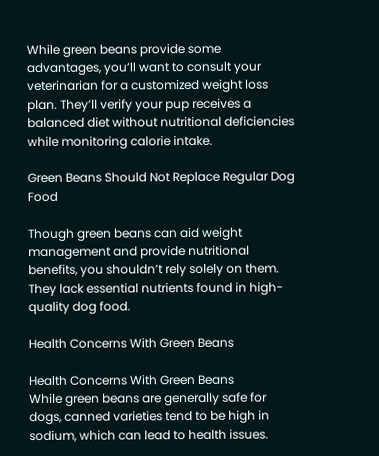While green beans provide some advantages, you’ll want to consult your veterinarian for a customized weight loss plan. They’ll verify your pup receives a balanced diet without nutritional deficiencies while monitoring calorie intake.

Green Beans Should Not Replace Regular Dog Food

Though green beans can aid weight management and provide nutritional benefits, you shouldn’t rely solely on them. They lack essential nutrients found in high-quality dog food.

Health Concerns With Green Beans

Health Concerns With Green Beans
While green beans are generally safe for dogs, canned varieties tend to be high in sodium, which can lead to health issues.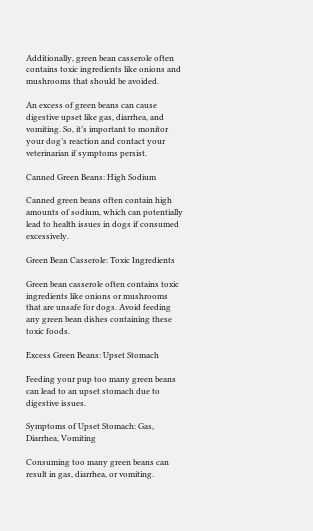Additionally, green bean casserole often contains toxic ingredients like onions and mushrooms that should be avoided.

An excess of green beans can cause digestive upset like gas, diarrhea, and vomiting. So, it’s important to monitor your dog’s reaction and contact your veterinarian if symptoms persist.

Canned Green Beans: High Sodium

Canned green beans often contain high amounts of sodium, which can potentially lead to health issues in dogs if consumed excessively.

Green Bean Casserole: Toxic Ingredients

Green bean casserole often contains toxic ingredients like onions or mushrooms that are unsafe for dogs. Avoid feeding any green bean dishes containing these toxic foods.

Excess Green Beans: Upset Stomach

Feeding your pup too many green beans can lead to an upset stomach due to digestive issues.

Symptoms of Upset Stomach: Gas, Diarrhea, Vomiting

Consuming too many green beans can result in gas, diarrhea, or vomiting.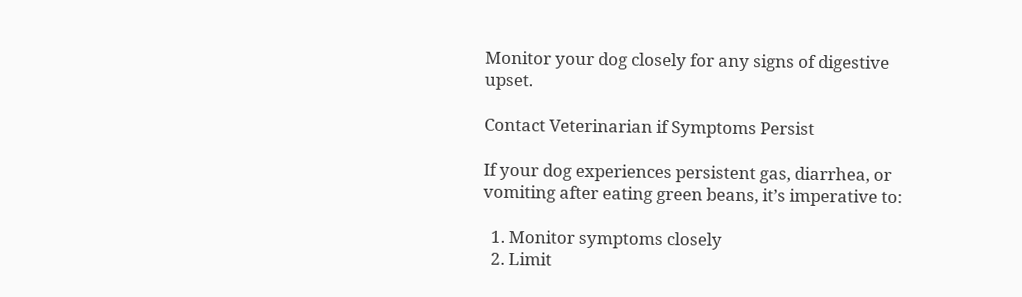Monitor your dog closely for any signs of digestive upset.

Contact Veterinarian if Symptoms Persist

If your dog experiences persistent gas, diarrhea, or vomiting after eating green beans, it’s imperative to:

  1. Monitor symptoms closely
  2. Limit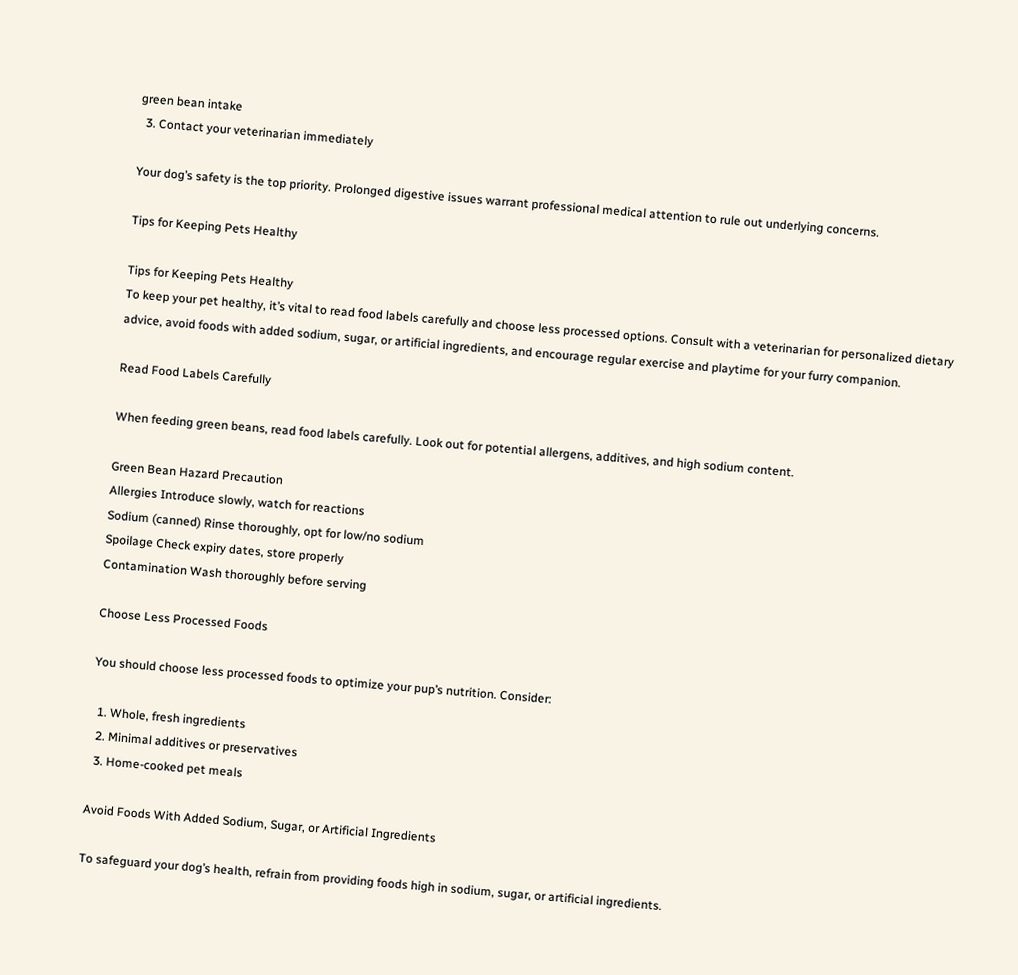green bean intake
  3. Contact your veterinarian immediately

Your dog’s safety is the top priority. Prolonged digestive issues warrant professional medical attention to rule out underlying concerns.

Tips for Keeping Pets Healthy

Tips for Keeping Pets Healthy
To keep your pet healthy, it’s vital to read food labels carefully and choose less processed options. Consult with a veterinarian for personalized dietary advice, avoid foods with added sodium, sugar, or artificial ingredients, and encourage regular exercise and playtime for your furry companion.

Read Food Labels Carefully

When feeding green beans, read food labels carefully. Look out for potential allergens, additives, and high sodium content.

Green Bean Hazard Precaution
Allergies Introduce slowly, watch for reactions
Sodium (canned) Rinse thoroughly, opt for low/no sodium
Spoilage Check expiry dates, store properly
Contamination Wash thoroughly before serving

Choose Less Processed Foods

You should choose less processed foods to optimize your pup’s nutrition. Consider:

  1. Whole, fresh ingredients
  2. Minimal additives or preservatives
  3. Home-cooked pet meals

Avoid Foods With Added Sodium, Sugar, or Artificial Ingredients

To safeguard your dog’s health, refrain from providing foods high in sodium, sugar, or artificial ingredients.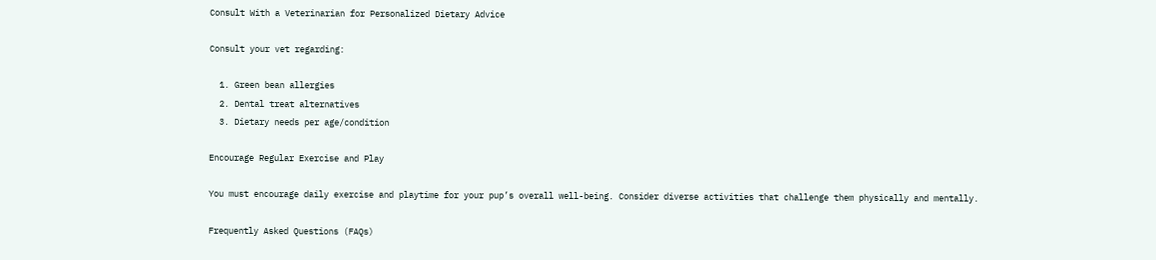Consult With a Veterinarian for Personalized Dietary Advice

Consult your vet regarding:

  1. Green bean allergies
  2. Dental treat alternatives
  3. Dietary needs per age/condition

Encourage Regular Exercise and Play

You must encourage daily exercise and playtime for your pup’s overall well-being. Consider diverse activities that challenge them physically and mentally.

Frequently Asked Questions (FAQs)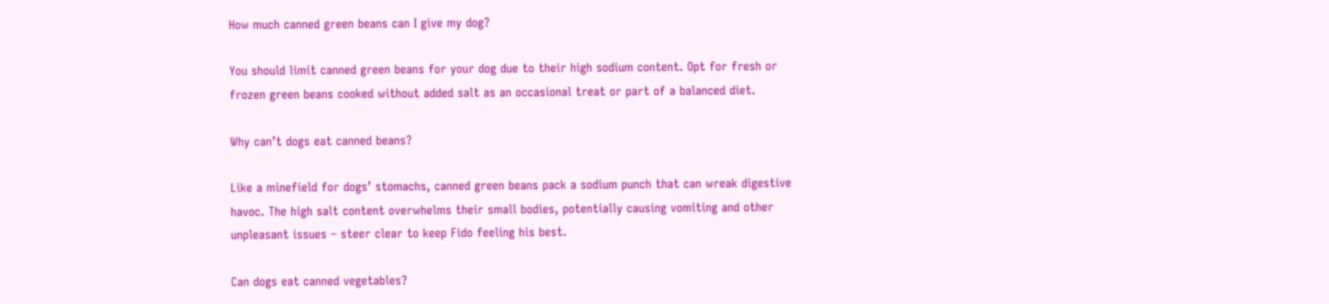How much canned green beans can I give my dog?

You should limit canned green beans for your dog due to their high sodium content. Opt for fresh or frozen green beans cooked without added salt as an occasional treat or part of a balanced diet.

Why can’t dogs eat canned beans?

Like a minefield for dogs’ stomachs, canned green beans pack a sodium punch that can wreak digestive havoc. The high salt content overwhelms their small bodies, potentially causing vomiting and other unpleasant issues – steer clear to keep Fido feeling his best.

Can dogs eat canned vegetables?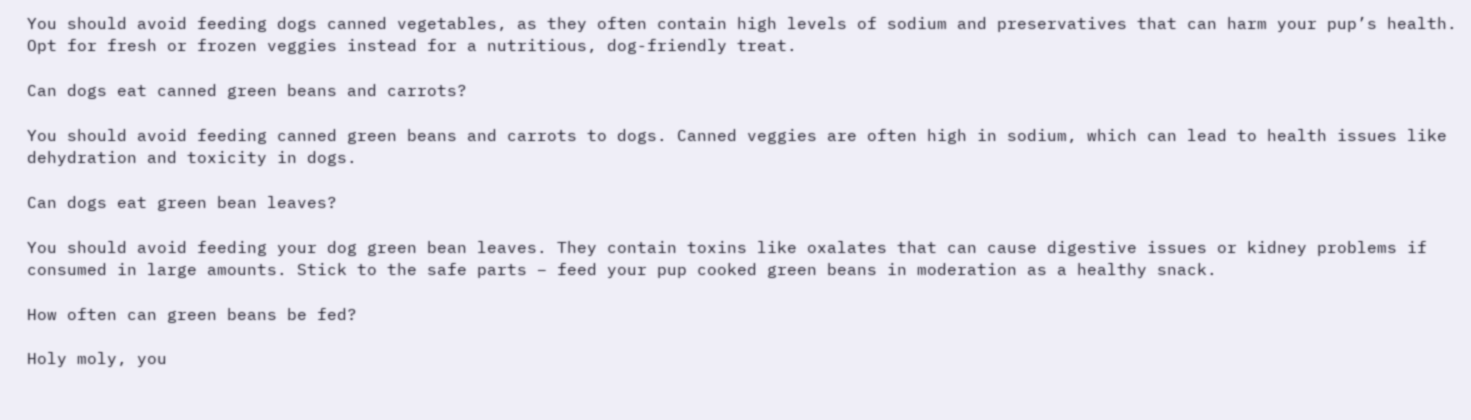You should avoid feeding dogs canned vegetables, as they often contain high levels of sodium and preservatives that can harm your pup’s health. Opt for fresh or frozen veggies instead for a nutritious, dog-friendly treat.

Can dogs eat canned green beans and carrots?

You should avoid feeding canned green beans and carrots to dogs. Canned veggies are often high in sodium, which can lead to health issues like dehydration and toxicity in dogs.

Can dogs eat green bean leaves?

You should avoid feeding your dog green bean leaves. They contain toxins like oxalates that can cause digestive issues or kidney problems if consumed in large amounts. Stick to the safe parts – feed your pup cooked green beans in moderation as a healthy snack.

How often can green beans be fed?

Holy moly, you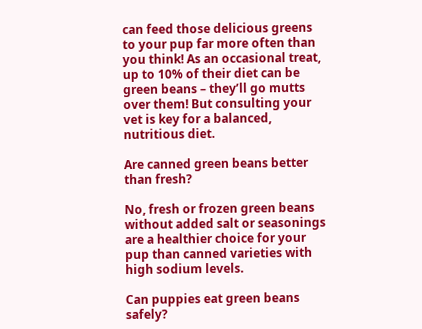can feed those delicious greens to your pup far more often than you think! As an occasional treat, up to 10% of their diet can be green beans – they’ll go mutts over them! But consulting your vet is key for a balanced, nutritious diet.

Are canned green beans better than fresh?

No, fresh or frozen green beans without added salt or seasonings are a healthier choice for your pup than canned varieties with high sodium levels.

Can puppies eat green beans safely?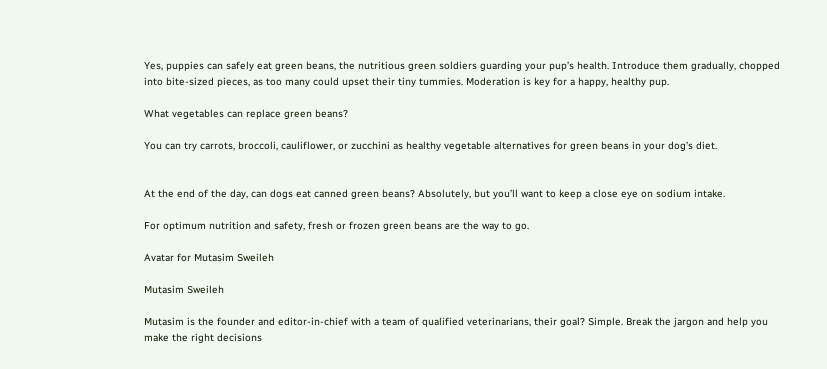Yes, puppies can safely eat green beans, the nutritious green soldiers guarding your pup’s health. Introduce them gradually, chopped into bite-sized pieces, as too many could upset their tiny tummies. Moderation is key for a happy, healthy pup.

What vegetables can replace green beans?

You can try carrots, broccoli, cauliflower, or zucchini as healthy vegetable alternatives for green beans in your dog’s diet.


At the end of the day, can dogs eat canned green beans? Absolutely, but you’ll want to keep a close eye on sodium intake.

For optimum nutrition and safety, fresh or frozen green beans are the way to go.

Avatar for Mutasim Sweileh

Mutasim Sweileh

Mutasim is the founder and editor-in-chief with a team of qualified veterinarians, their goal? Simple. Break the jargon and help you make the right decisions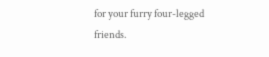for your furry four-legged friends.